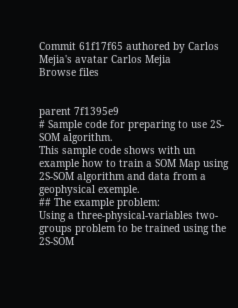Commit 61f17f65 authored by Carlos Mejia's avatar Carlos Mejia
Browse files


parent 7f1395e9
# Sample code for preparing to use 2S-SOM algorithm.
This sample code shows with un example how to train a SOM Map using 2S-SOM algorithm and data from a geophysical exemple.
## The example problem:
Using a three-physical-variables two-groups problem to be trained using the 2S-SOM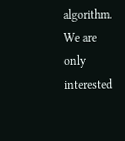algorithm. We are only interested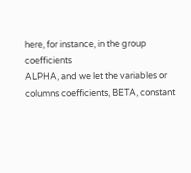here, for instance, in the group coefficients
ALPHA, and we let the variables or columns coefficients, BETA, constant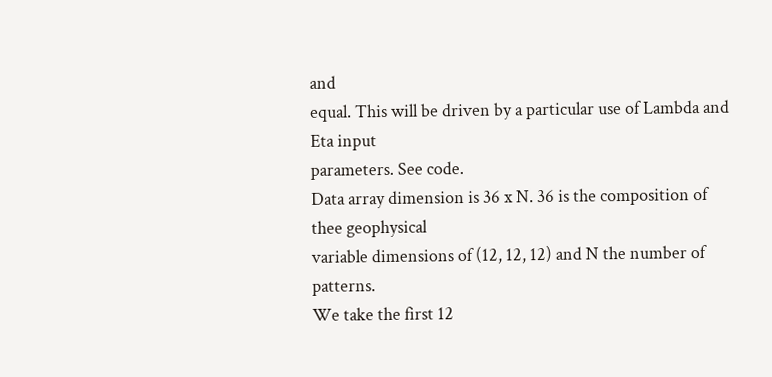and
equal. This will be driven by a particular use of Lambda and Eta input
parameters. See code.
Data array dimension is 36 x N. 36 is the composition of thee geophysical
variable dimensions of (12, 12, 12) and N the number of patterns.
We take the first 12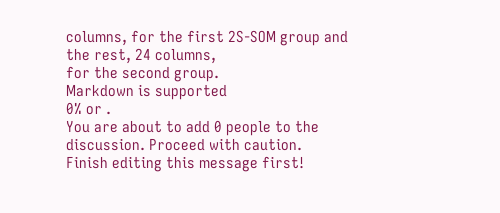columns, for the first 2S-SOM group and the rest, 24 columns,
for the second group.
Markdown is supported
0% or .
You are about to add 0 people to the discussion. Proceed with caution.
Finish editing this message first!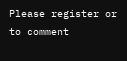Please register or to comment